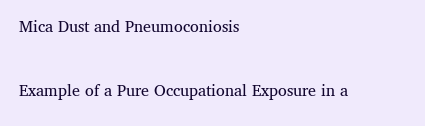Mica Dust and Pneumoconiosis

Example of a Pure Occupational Exposure in a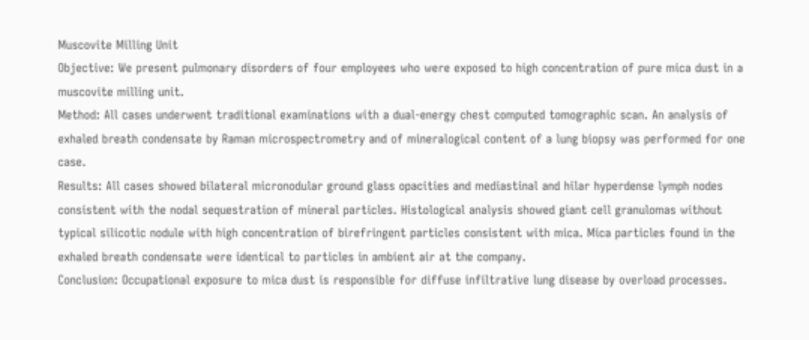Muscovite Milling Unit
Objective: We present pulmonary disorders of four employees who were exposed to high concentration of pure mica dust in a muscovite milling unit.
Method: All cases underwent traditional examinations with a dual-energy chest computed tomographic scan. An analysis of exhaled breath condensate by Raman microspectrometry and of mineralogical content of a lung biopsy was performed for one case.
Results: All cases showed bilateral micronodular ground glass opacities and mediastinal and hilar hyperdense lymph nodes consistent with the nodal sequestration of mineral particles. Histological analysis showed giant cell granulomas without typical silicotic nodule with high concentration of birefringent particles consistent with mica. Mica particles found in the exhaled breath condensate were identical to particles in ambient air at the company.
Conclusion: Occupational exposure to mica dust is responsible for diffuse infiltrative lung disease by overload processes.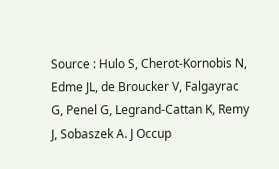Source : Hulo S, Cherot-Kornobis N, Edme JL, de Broucker V, Falgayrac G, Penel G, Legrand-Cattan K, Remy J, Sobaszek A. J Occup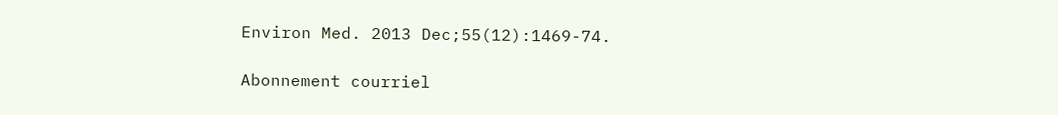Environ Med. 2013 Dec;55(12):1469-74.

Abonnement courriel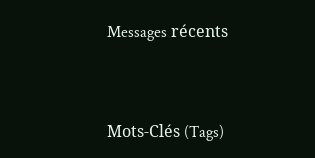Messages récents


Mots-Clés (Tags)